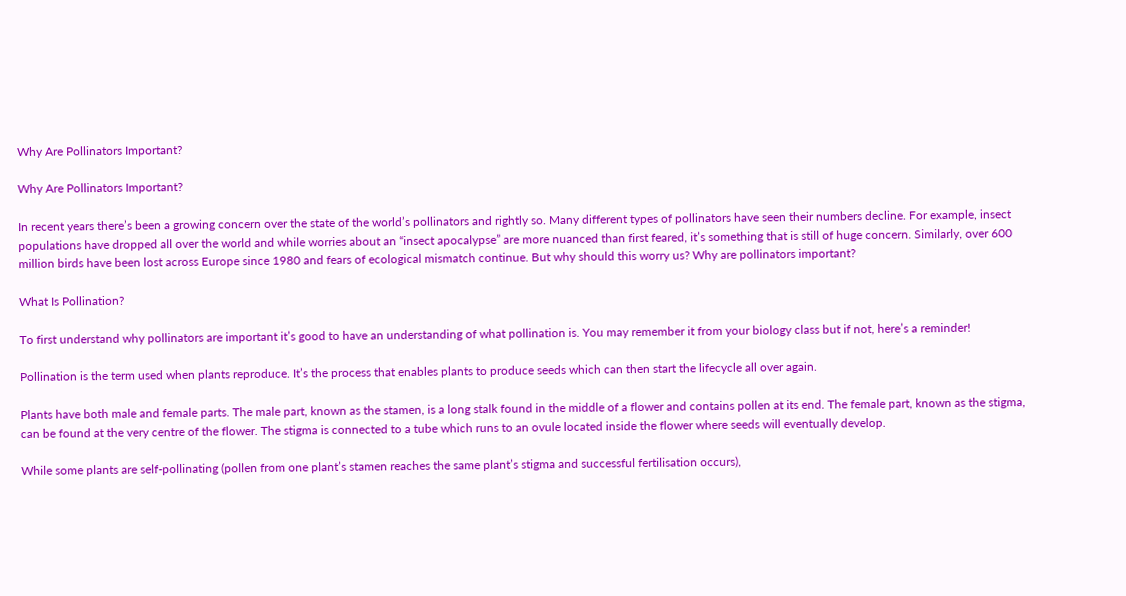Why Are Pollinators Important?

Why Are Pollinators Important?

In recent years there’s been a growing concern over the state of the world’s pollinators and rightly so. Many different types of pollinators have seen their numbers decline. For example, insect populations have dropped all over the world and while worries about an “insect apocalypse” are more nuanced than first feared, it’s something that is still of huge concern. Similarly, over 600 million birds have been lost across Europe since 1980 and fears of ecological mismatch continue. But why should this worry us? Why are pollinators important?

What Is Pollination?

To first understand why pollinators are important it’s good to have an understanding of what pollination is. You may remember it from your biology class but if not, here’s a reminder!

Pollination is the term used when plants reproduce. It’s the process that enables plants to produce seeds which can then start the lifecycle all over again.

Plants have both male and female parts. The male part, known as the stamen, is a long stalk found in the middle of a flower and contains pollen at its end. The female part, known as the stigma, can be found at the very centre of the flower. The stigma is connected to a tube which runs to an ovule located inside the flower where seeds will eventually develop.

While some plants are self-pollinating (pollen from one plant’s stamen reaches the same plant’s stigma and successful fertilisation occurs),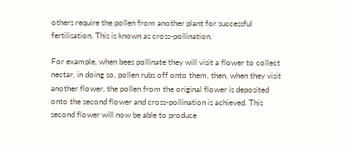others require the pollen from another plant for successful fertilisation. This is known as cross-pollination.

For example, when bees pollinate they will visit a flower to collect nectar, in doing so, pollen rubs off onto them, then, when they visit another flower, the pollen from the original flower is deposited onto the second flower and cross-pollination is achieved. This second flower will now be able to produce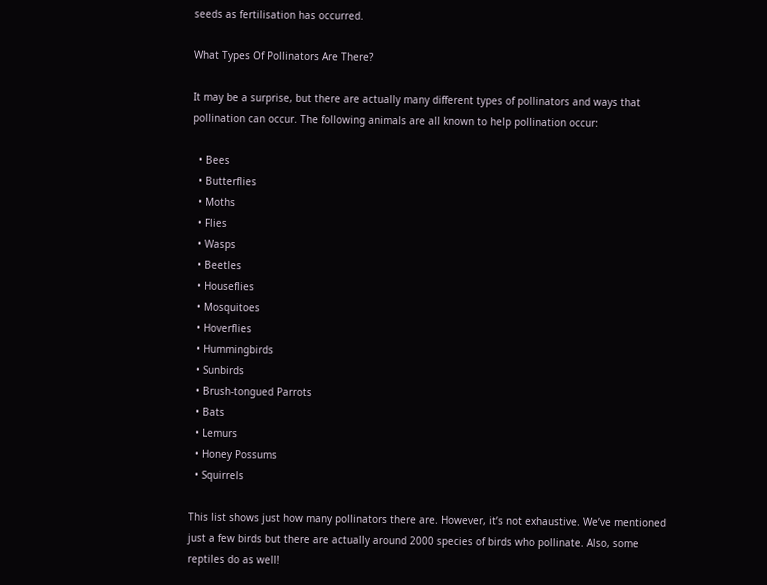seeds as fertilisation has occurred.

What Types Of Pollinators Are There?

It may be a surprise, but there are actually many different types of pollinators and ways that pollination can occur. The following animals are all known to help pollination occur:

  • Bees
  • Butterflies
  • Moths
  • Flies
  • Wasps
  • Beetles
  • Houseflies
  • Mosquitoes
  • Hoverflies
  • Hummingbirds
  • Sunbirds
  • Brush-tongued Parrots
  • Bats
  • Lemurs
  • Honey Possums
  • Squirrels

This list shows just how many pollinators there are. However, it’s not exhaustive. We’ve mentioned just a few birds but there are actually around 2000 species of birds who pollinate. Also, some reptiles do as well!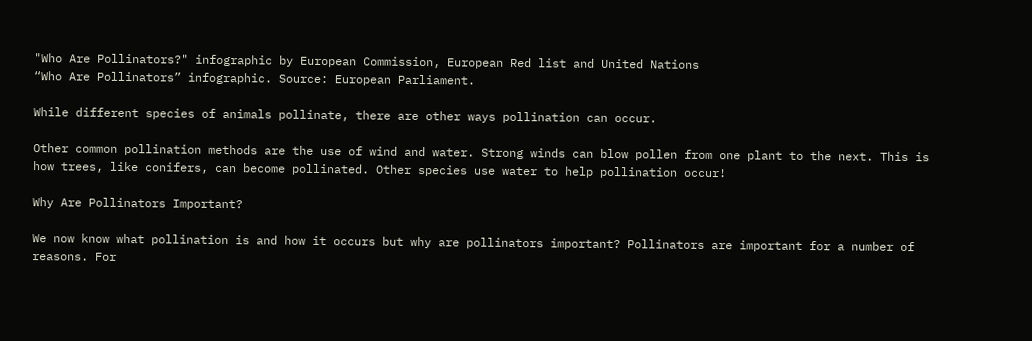"Who Are Pollinators?" infographic by European Commission, European Red list and United Nations
“Who Are Pollinators” infographic. Source: European Parliament.

While different species of animals pollinate, there are other ways pollination can occur.

Other common pollination methods are the use of wind and water. Strong winds can blow pollen from one plant to the next. This is how trees, like conifers, can become pollinated. Other species use water to help pollination occur!

Why Are Pollinators Important?

We now know what pollination is and how it occurs but why are pollinators important? Pollinators are important for a number of reasons. For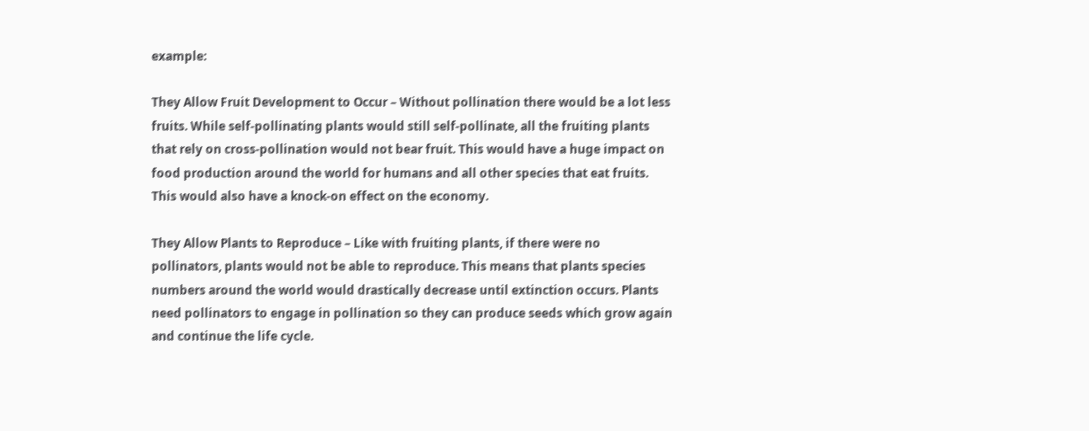example:

They Allow Fruit Development to Occur – Without pollination there would be a lot less fruits. While self-pollinating plants would still self-pollinate, all the fruiting plants that rely on cross-pollination would not bear fruit. This would have a huge impact on food production around the world for humans and all other species that eat fruits. This would also have a knock-on effect on the economy.

They Allow Plants to Reproduce – Like with fruiting plants, if there were no pollinators, plants would not be able to reproduce. This means that plants species numbers around the world would drastically decrease until extinction occurs. Plants need pollinators to engage in pollination so they can produce seeds which grow again and continue the life cycle.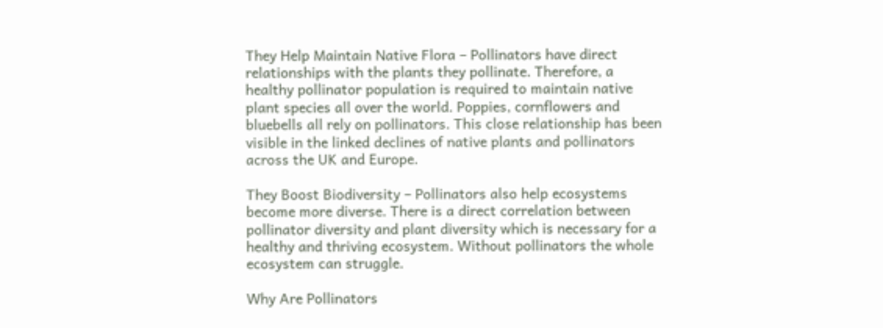They Help Maintain Native Flora – Pollinators have direct relationships with the plants they pollinate. Therefore, a healthy pollinator population is required to maintain native plant species all over the world. Poppies, cornflowers and bluebells all rely on pollinators. This close relationship has been visible in the linked declines of native plants and pollinators across the UK and Europe.

They Boost Biodiversity – Pollinators also help ecosystems become more diverse. There is a direct correlation between pollinator diversity and plant diversity which is necessary for a healthy and thriving ecosystem. Without pollinators the whole ecosystem can struggle.

Why Are Pollinators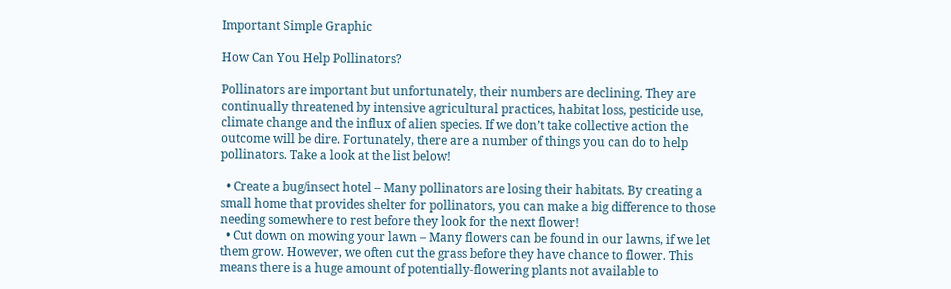Important Simple Graphic

How Can You Help Pollinators?

Pollinators are important but unfortunately, their numbers are declining. They are continually threatened by intensive agricultural practices, habitat loss, pesticide use, climate change and the influx of alien species. If we don’t take collective action the outcome will be dire. Fortunately, there are a number of things you can do to help pollinators. Take a look at the list below!

  • Create a bug/insect hotel – Many pollinators are losing their habitats. By creating a small home that provides shelter for pollinators, you can make a big difference to those needing somewhere to rest before they look for the next flower!
  • Cut down on mowing your lawn – Many flowers can be found in our lawns, if we let them grow. However, we often cut the grass before they have chance to flower. This means there is a huge amount of potentially-flowering plants not available to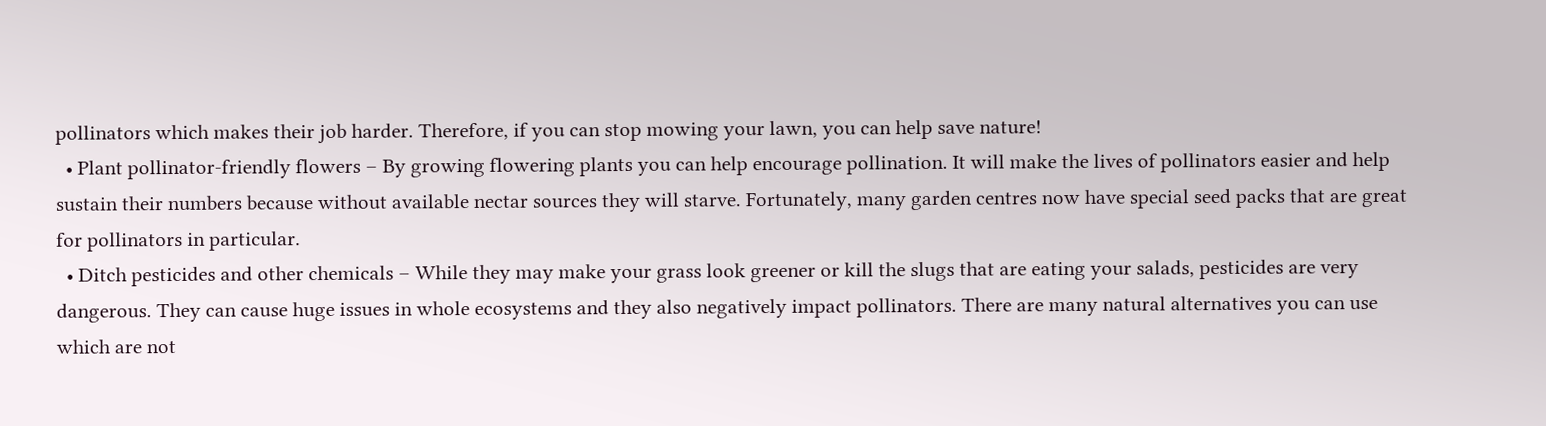pollinators which makes their job harder. Therefore, if you can stop mowing your lawn, you can help save nature!
  • Plant pollinator-friendly flowers – By growing flowering plants you can help encourage pollination. It will make the lives of pollinators easier and help sustain their numbers because without available nectar sources they will starve. Fortunately, many garden centres now have special seed packs that are great for pollinators in particular.
  • Ditch pesticides and other chemicals – While they may make your grass look greener or kill the slugs that are eating your salads, pesticides are very dangerous. They can cause huge issues in whole ecosystems and they also negatively impact pollinators. There are many natural alternatives you can use which are not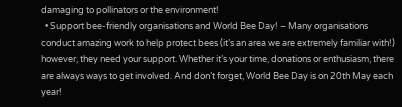damaging to pollinators or the environment!
  • Support bee-friendly organisations and World Bee Day! – Many organisations conduct amazing work to help protect bees (it’s an area we are extremely familiar with!) however, they need your support. Whether it’s your time, donations or enthusiasm, there are always ways to get involved. And don’t forget, World Bee Day is on 20th May each year!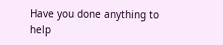Have you done anything to help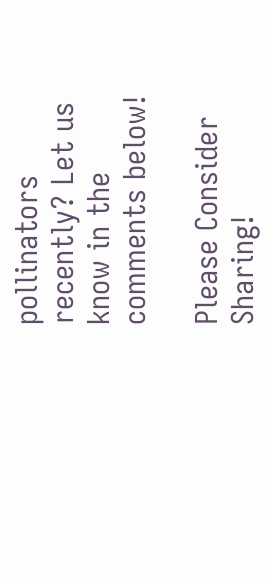pollinators recently? Let us know in the comments below!

Please Consider Sharing!